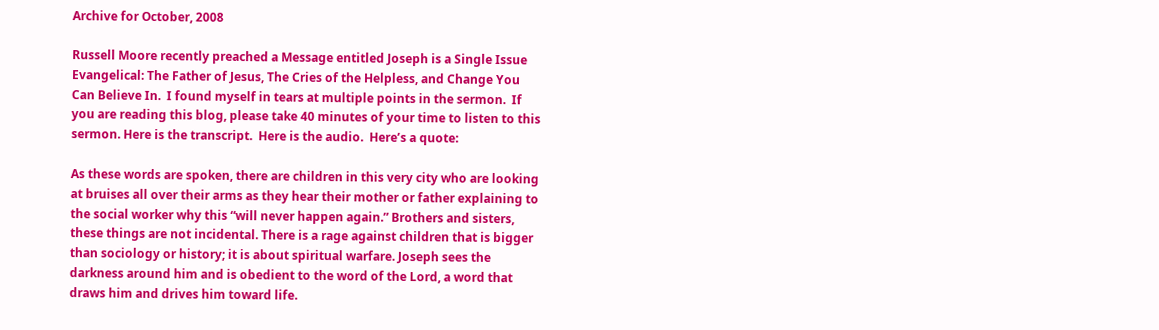Archive for October, 2008

Russell Moore recently preached a Message entitled Joseph is a Single Issue Evangelical: The Father of Jesus, The Cries of the Helpless, and Change You Can Believe In.  I found myself in tears at multiple points in the sermon.  If you are reading this blog, please take 40 minutes of your time to listen to this sermon. Here is the transcript.  Here is the audio.  Here’s a quote:

As these words are spoken, there are children in this very city who are looking at bruises all over their arms as they hear their mother or father explaining to the social worker why this “will never happen again.” Brothers and sisters, these things are not incidental. There is a rage against children that is bigger than sociology or history; it is about spiritual warfare. Joseph sees the darkness around him and is obedient to the word of the Lord, a word that draws him and drives him toward life.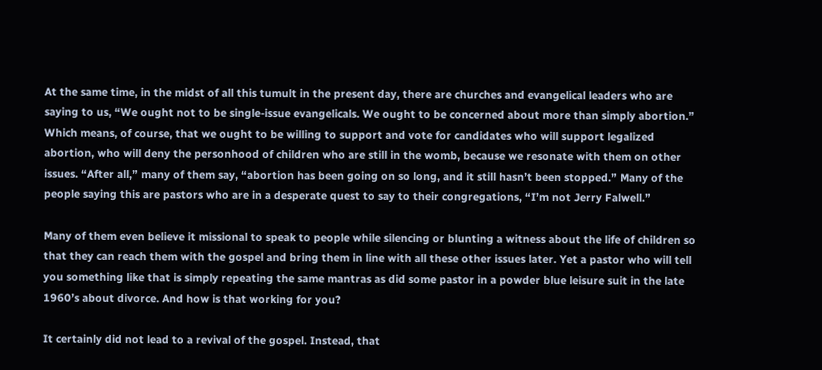At the same time, in the midst of all this tumult in the present day, there are churches and evangelical leaders who are saying to us, “We ought not to be single-issue evangelicals. We ought to be concerned about more than simply abortion.” Which means, of course, that we ought to be willing to support and vote for candidates who will support legalized abortion, who will deny the personhood of children who are still in the womb, because we resonate with them on other issues. “After all,” many of them say, “abortion has been going on so long, and it still hasn’t been stopped.” Many of the people saying this are pastors who are in a desperate quest to say to their congregations, “I’m not Jerry Falwell.”

Many of them even believe it missional to speak to people while silencing or blunting a witness about the life of children so that they can reach them with the gospel and bring them in line with all these other issues later. Yet a pastor who will tell you something like that is simply repeating the same mantras as did some pastor in a powder blue leisure suit in the late 1960’s about divorce. And how is that working for you?

It certainly did not lead to a revival of the gospel. Instead, that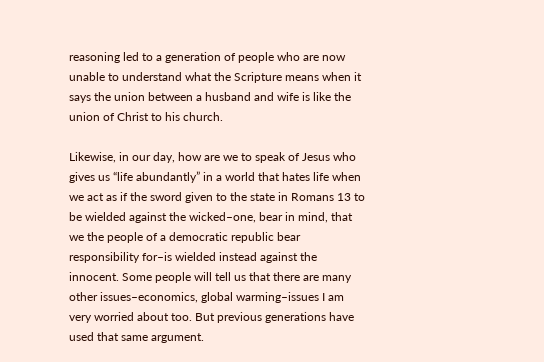reasoning led to a generation of people who are now unable to understand what the Scripture means when it says the union between a husband and wife is like the union of Christ to his church.

Likewise, in our day, how are we to speak of Jesus who gives us “life abundantly” in a world that hates life when we act as if the sword given to the state in Romans 13 to be wielded against the wicked–one, bear in mind, that we the people of a democratic republic bear responsibility for–is wielded instead against the innocent. Some people will tell us that there are many other issues–economics, global warming–issues I am very worried about too. But previous generations have used that same argument.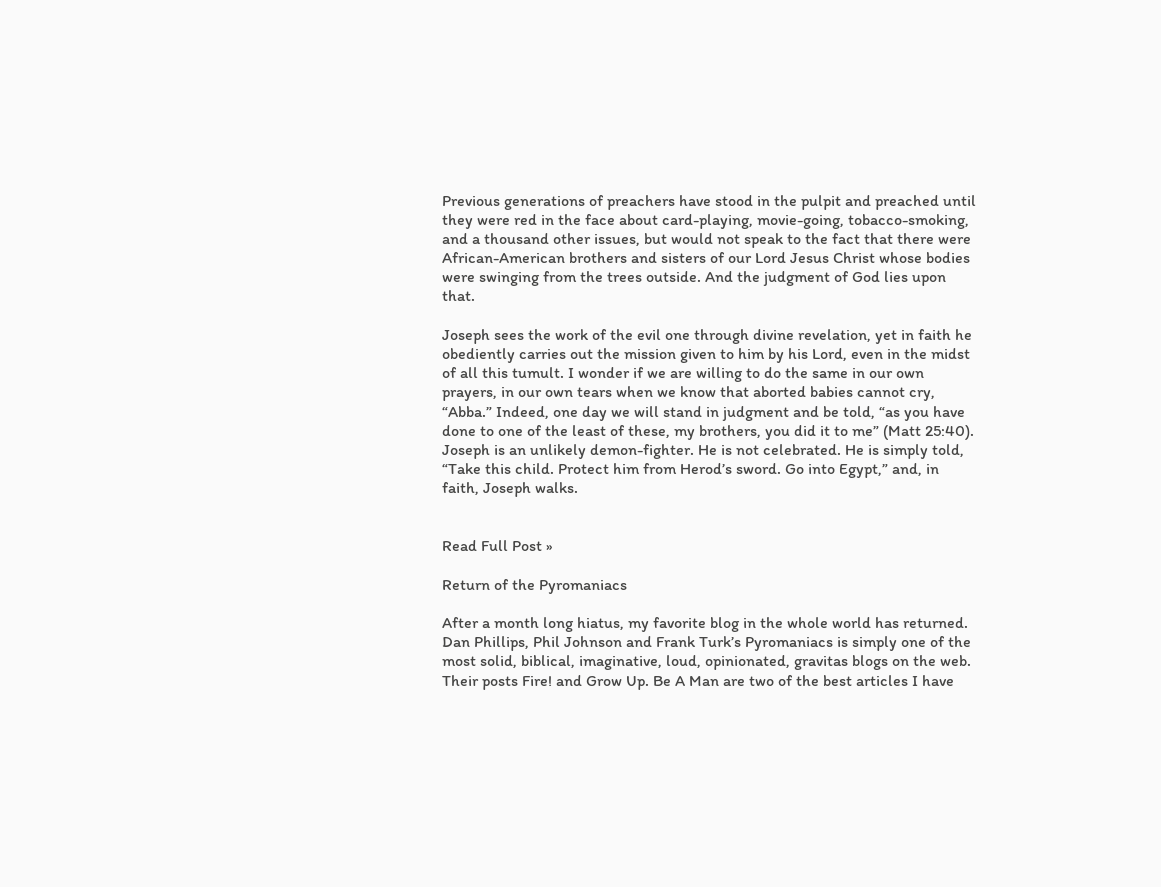Previous generations of preachers have stood in the pulpit and preached until they were red in the face about card-playing, movie-going, tobacco-smoking, and a thousand other issues, but would not speak to the fact that there were African-American brothers and sisters of our Lord Jesus Christ whose bodies were swinging from the trees outside. And the judgment of God lies upon that.

Joseph sees the work of the evil one through divine revelation, yet in faith he obediently carries out the mission given to him by his Lord, even in the midst of all this tumult. I wonder if we are willing to do the same in our own prayers, in our own tears when we know that aborted babies cannot cry, “Abba.” Indeed, one day we will stand in judgment and be told, “as you have done to one of the least of these, my brothers, you did it to me” (Matt 25:40). Joseph is an unlikely demon-fighter. He is not celebrated. He is simply told, “Take this child. Protect him from Herod’s sword. Go into Egypt,” and, in faith, Joseph walks.


Read Full Post »

Return of the Pyromaniacs

After a month long hiatus, my favorite blog in the whole world has returned.  Dan Phillips, Phil Johnson and Frank Turk’s Pyromaniacs is simply one of the most solid, biblical, imaginative, loud, opinionated, gravitas blogs on the web.  Their posts Fire! and Grow Up. Be A Man are two of the best articles I have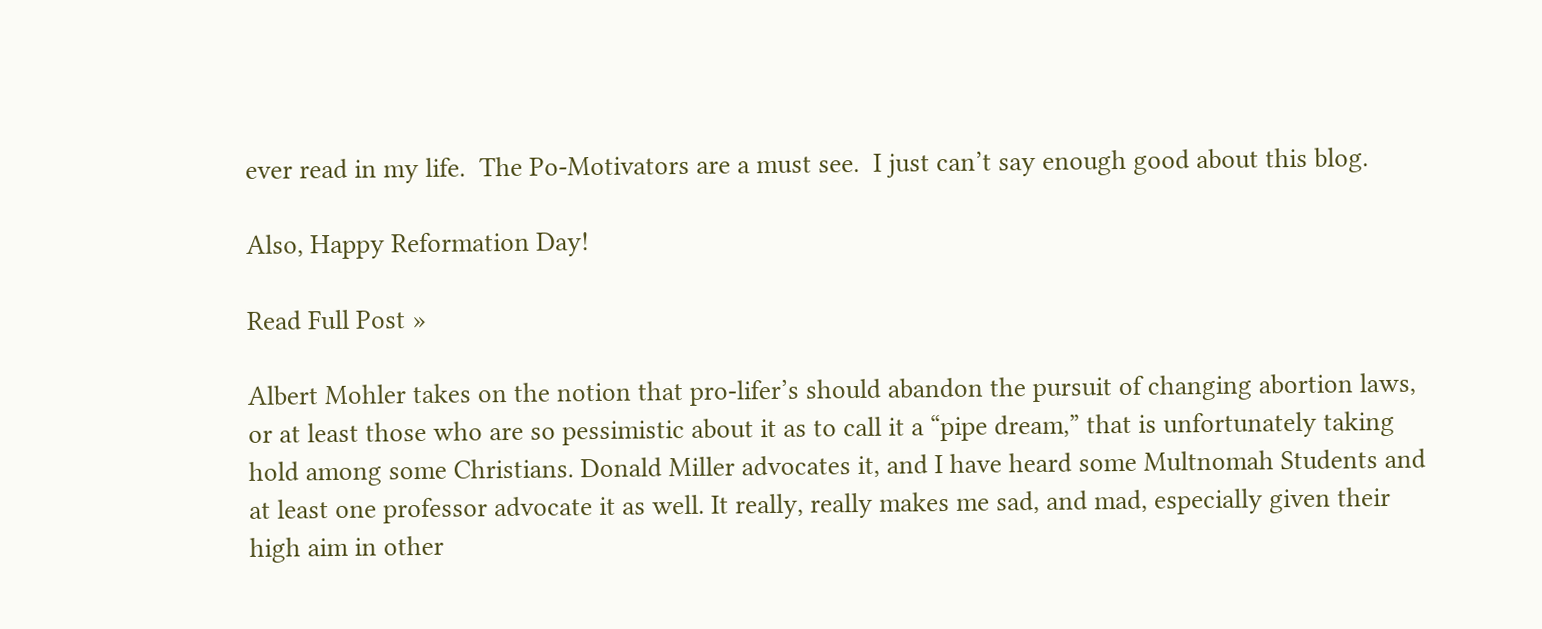ever read in my life.  The Po-Motivators are a must see.  I just can’t say enough good about this blog.

Also, Happy Reformation Day!

Read Full Post »

Albert Mohler takes on the notion that pro-lifer’s should abandon the pursuit of changing abortion laws, or at least those who are so pessimistic about it as to call it a “pipe dream,” that is unfortunately taking hold among some Christians. Donald Miller advocates it, and I have heard some Multnomah Students and at least one professor advocate it as well. It really, really makes me sad, and mad, especially given their high aim in other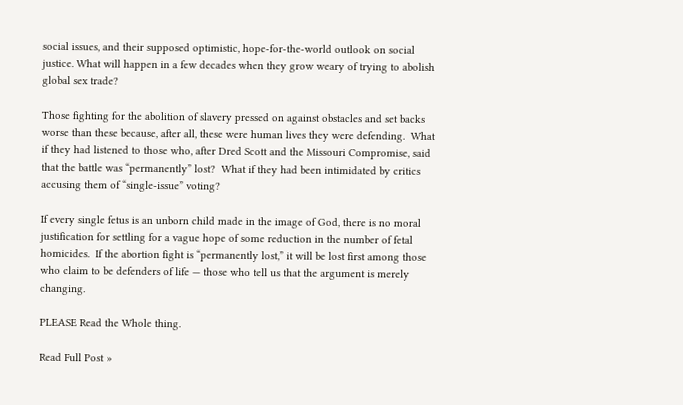social issues, and their supposed optimistic, hope-for-the-world outlook on social justice. What will happen in a few decades when they grow weary of trying to abolish global sex trade?

Those fighting for the abolition of slavery pressed on against obstacles and set backs worse than these because, after all, these were human lives they were defending.  What if they had listened to those who, after Dred Scott and the Missouri Compromise, said that the battle was “permanently” lost?  What if they had been intimidated by critics accusing them of “single-issue” voting?

If every single fetus is an unborn child made in the image of God, there is no moral justification for settling for a vague hope of some reduction in the number of fetal homicides.  If the abortion fight is “permanently lost,” it will be lost first among those who claim to be defenders of life — those who tell us that the argument is merely changing.

PLEASE Read the Whole thing.

Read Full Post »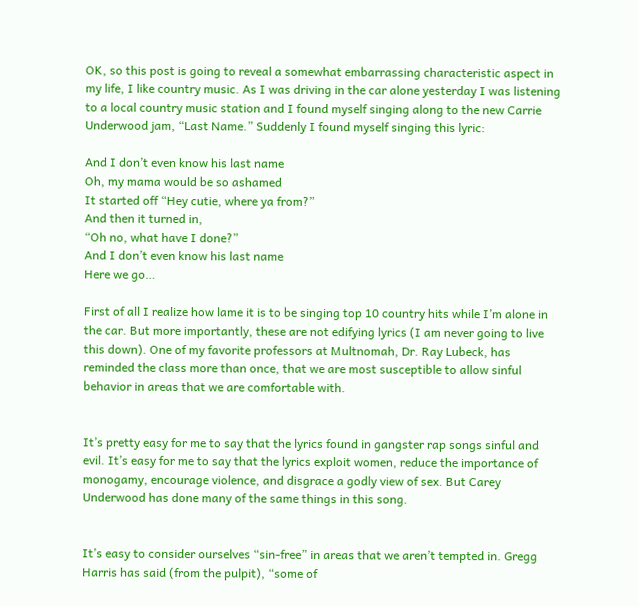OK, so this post is going to reveal a somewhat embarrassing characteristic aspect in my life, I like country music. As I was driving in the car alone yesterday I was listening to a local country music station and I found myself singing along to the new Carrie Underwood jam, “Last Name.” Suddenly I found myself singing this lyric:

And I don’t even know his last name
Oh, my mama would be so ashamed
It started off “Hey cutie, where ya from?”
And then it turned in,
“Oh no, what have I done?”
And I don’t even know his last name
Here we go…

First of all I realize how lame it is to be singing top 10 country hits while I’m alone in the car. But more importantly, these are not edifying lyrics (I am never going to live this down). One of my favorite professors at Multnomah, Dr. Ray Lubeck, has reminded the class more than once, that we are most susceptible to allow sinful behavior in areas that we are comfortable with.


It’s pretty easy for me to say that the lyrics found in gangster rap songs sinful and evil. It’s easy for me to say that the lyrics exploit women, reduce the importance of monogamy, encourage violence, and disgrace a godly view of sex. But Carey Underwood has done many of the same things in this song.


It’s easy to consider ourselves “sin-free” in areas that we aren’t tempted in. Gregg Harris has said (from the pulpit), “some of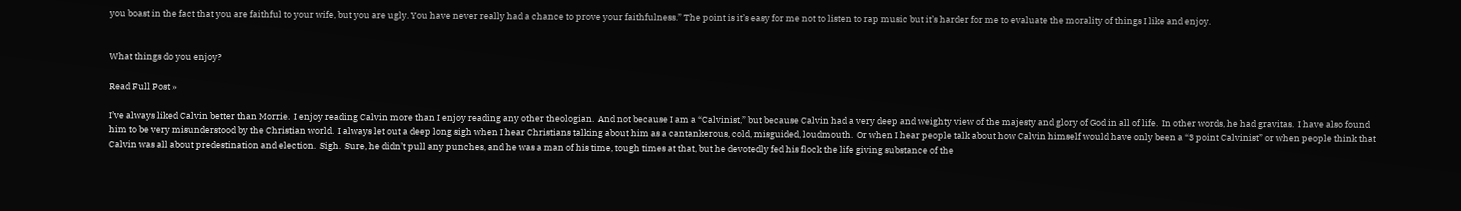you boast in the fact that you are faithful to your wife, but you are ugly. You have never really had a chance to prove your faithfulness.” The point is it’s easy for me not to listen to rap music but it’s harder for me to evaluate the morality of things I like and enjoy.


What things do you enjoy?

Read Full Post »

I’ve always liked Calvin better than Morrie.  I enjoy reading Calvin more than I enjoy reading any other theologian.  And not because I am a “Calvinist,” but because Calvin had a very deep and weighty view of the majesty and glory of God in all of life.  In other words, he had gravitas.  I have also found him to be very misunderstood by the Christian world.  I always let out a deep long sigh when I hear Christians talking about him as a cantankerous, cold, misguided, loudmouth.  Or when I hear people talk about how Calvin himself would have only been a “3 point Calvinist” or when people think that Calvin was all about predestination and election.  Sigh.  Sure, he didn’t pull any punches, and he was a man of his time, tough times at that, but he devotedly fed his flock the life giving substance of the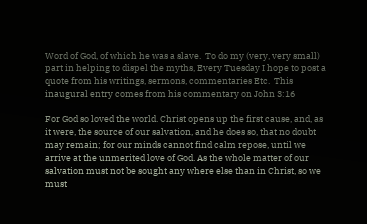Word of God, of which he was a slave.  To do my (very, very small) part in helping to dispel the myths, Every Tuesday I hope to post a quote from his writings, sermons, commentaries Etc.  This inaugural entry comes from his commentary on John 3:16

For God so loved the world. Christ opens up the first cause, and, as it were, the source of our salvation, and he does so, that no doubt may remain; for our minds cannot find calm repose, until we arrive at the unmerited love of God. As the whole matter of our salvation must not be sought any where else than in Christ, so we must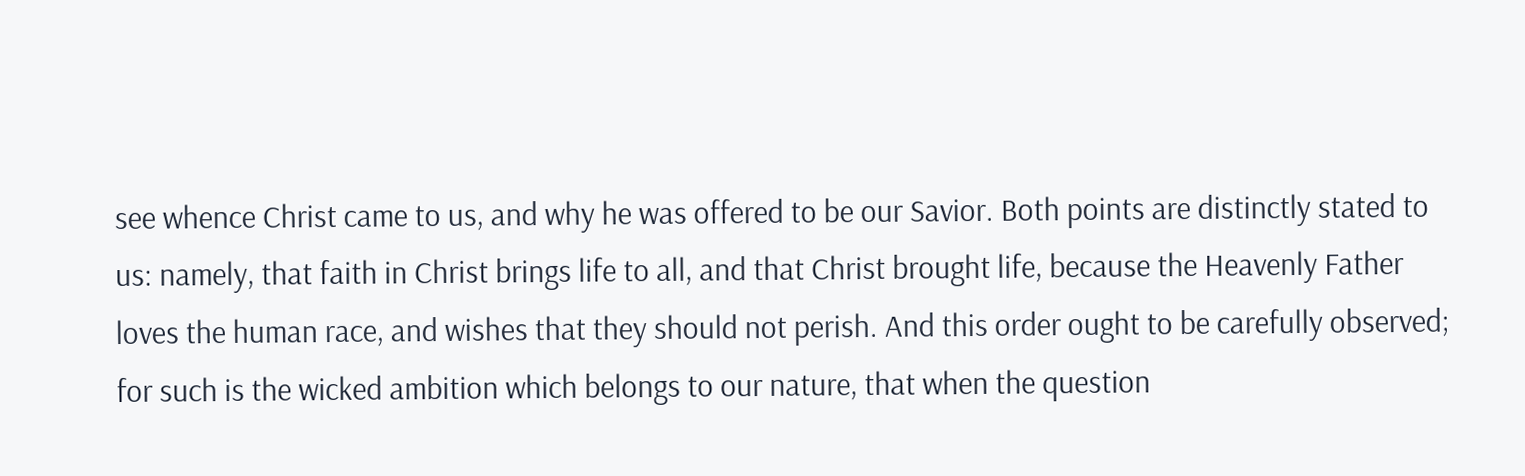see whence Christ came to us, and why he was offered to be our Savior. Both points are distinctly stated to us: namely, that faith in Christ brings life to all, and that Christ brought life, because the Heavenly Father loves the human race, and wishes that they should not perish. And this order ought to be carefully observed; for such is the wicked ambition which belongs to our nature, that when the question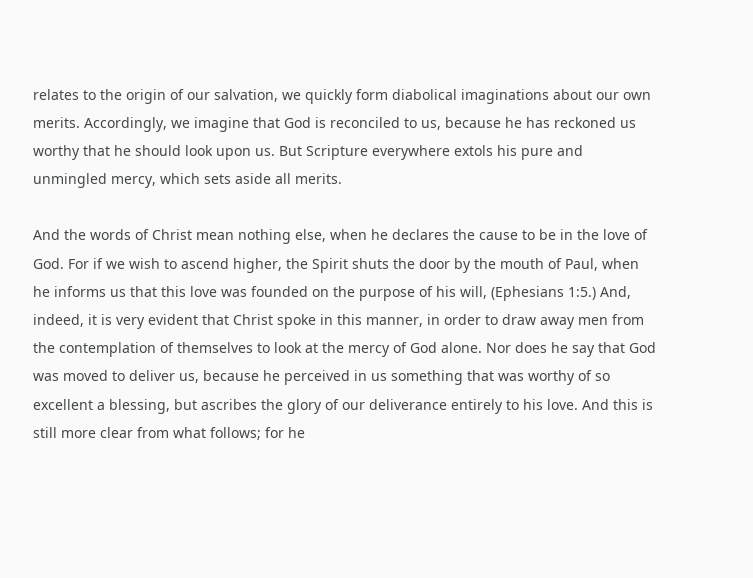relates to the origin of our salvation, we quickly form diabolical imaginations about our own merits. Accordingly, we imagine that God is reconciled to us, because he has reckoned us worthy that he should look upon us. But Scripture everywhere extols his pure and unmingled mercy, which sets aside all merits.

And the words of Christ mean nothing else, when he declares the cause to be in the love of God. For if we wish to ascend higher, the Spirit shuts the door by the mouth of Paul, when he informs us that this love was founded on the purpose of his will, (Ephesians 1:5.) And, indeed, it is very evident that Christ spoke in this manner, in order to draw away men from the contemplation of themselves to look at the mercy of God alone. Nor does he say that God was moved to deliver us, because he perceived in us something that was worthy of so excellent a blessing, but ascribes the glory of our deliverance entirely to his love. And this is still more clear from what follows; for he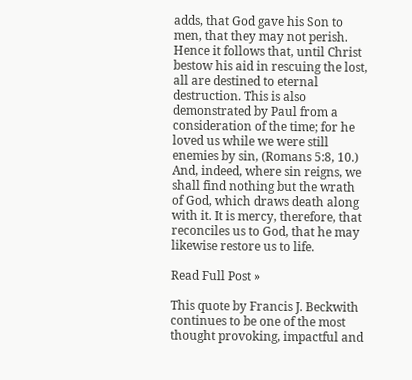adds, that God gave his Son to men, that they may not perish. Hence it follows that, until Christ bestow his aid in rescuing the lost, all are destined to eternal destruction. This is also demonstrated by Paul from a consideration of the time; for he loved us while we were still enemies by sin, (Romans 5:8, 10.) And, indeed, where sin reigns, we shall find nothing but the wrath of God, which draws death along with it. It is mercy, therefore, that reconciles us to God, that he may likewise restore us to life.

Read Full Post »

This quote by Francis J. Beckwith continues to be one of the most thought provoking, impactful and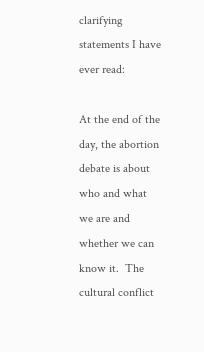clarifying statements I have ever read:

At the end of the day, the abortion debate is about who and what we are and whether we can know it.  The cultural conflict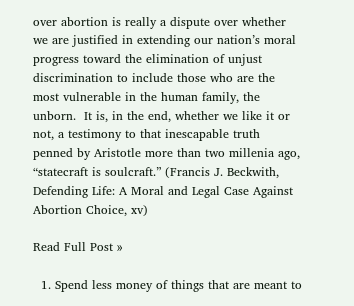over abortion is really a dispute over whether we are justified in extending our nation’s moral progress toward the elimination of unjust discrimination to include those who are the most vulnerable in the human family, the unborn.  It is, in the end, whether we like it or not, a testimony to that inescapable truth penned by Aristotle more than two millenia ago, “statecraft is soulcraft.” (Francis J. Beckwith, Defending Life: A Moral and Legal Case Against Abortion Choice, xv)

Read Full Post »

  1. Spend less money of things that are meant to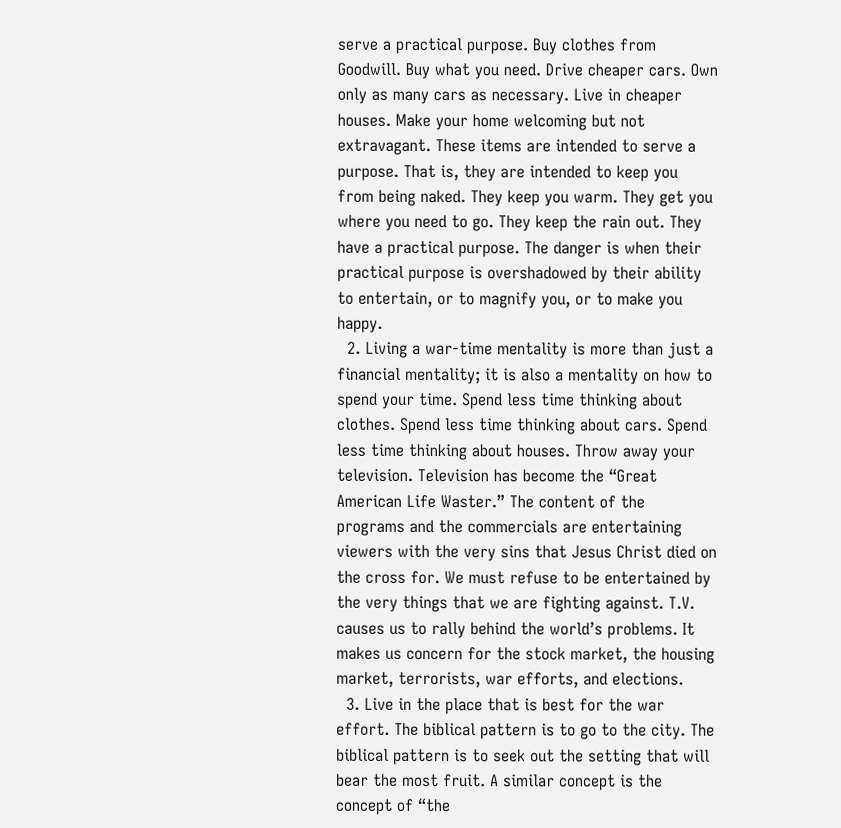serve a practical purpose. Buy clothes from Goodwill. Buy what you need. Drive cheaper cars. Own only as many cars as necessary. Live in cheaper houses. Make your home welcoming but not extravagant. These items are intended to serve a purpose. That is, they are intended to keep you from being naked. They keep you warm. They get you where you need to go. They keep the rain out. They have a practical purpose. The danger is when their practical purpose is overshadowed by their ability to entertain, or to magnify you, or to make you happy.
  2. Living a war-time mentality is more than just a financial mentality; it is also a mentality on how to spend your time. Spend less time thinking about clothes. Spend less time thinking about cars. Spend less time thinking about houses. Throw away your television. Television has become the “Great American Life Waster.” The content of the programs and the commercials are entertaining viewers with the very sins that Jesus Christ died on the cross for. We must refuse to be entertained by the very things that we are fighting against. T.V. causes us to rally behind the world’s problems. It makes us concern for the stock market, the housing market, terrorists, war efforts, and elections.
  3. Live in the place that is best for the war effort. The biblical pattern is to go to the city. The biblical pattern is to seek out the setting that will bear the most fruit. A similar concept is the concept of “the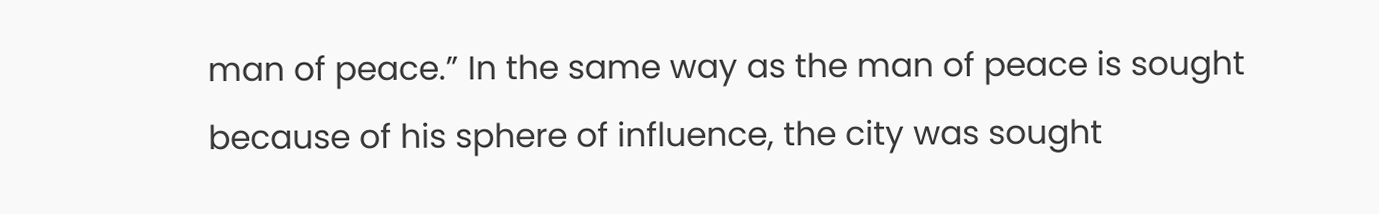man of peace.” In the same way as the man of peace is sought because of his sphere of influence, the city was sought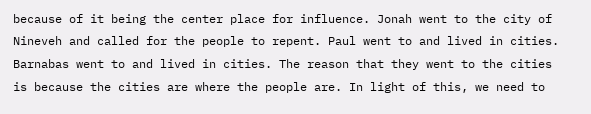because of it being the center place for influence. Jonah went to the city of Nineveh and called for the people to repent. Paul went to and lived in cities. Barnabas went to and lived in cities. The reason that they went to the cities is because the cities are where the people are. In light of this, we need to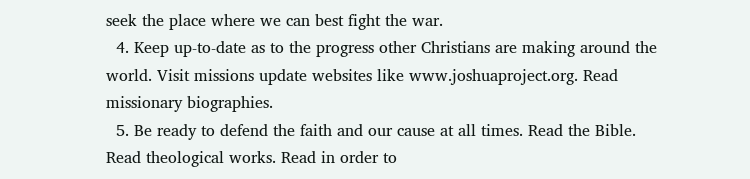seek the place where we can best fight the war.
  4. Keep up-to-date as to the progress other Christians are making around the world. Visit missions update websites like www.joshuaproject.org. Read missionary biographies.
  5. Be ready to defend the faith and our cause at all times. Read the Bible. Read theological works. Read in order to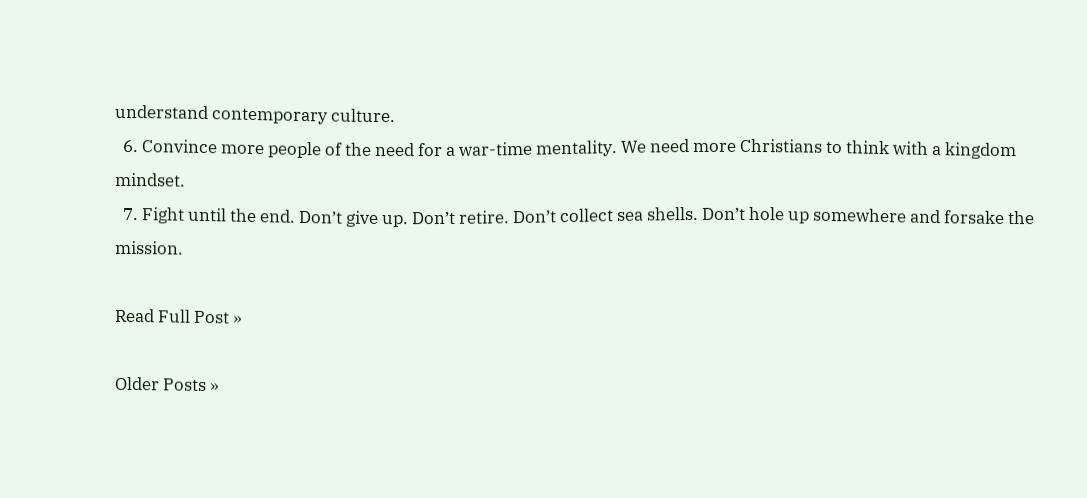understand contemporary culture.
  6. Convince more people of the need for a war-time mentality. We need more Christians to think with a kingdom mindset.
  7. Fight until the end. Don’t give up. Don’t retire. Don’t collect sea shells. Don’t hole up somewhere and forsake the mission.

Read Full Post »

Older Posts »